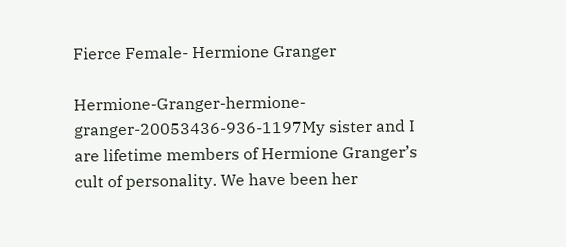Fierce Female- Hermione Granger

Hermione-Granger-hermione-granger-20053436-936-1197My sister and I are lifetime members of Hermione Granger’s cult of personality. We have been her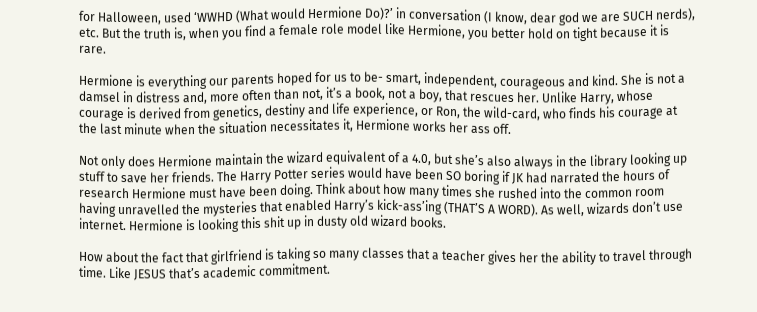for Halloween, used ‘WWHD (What would Hermione Do)?’ in conversation (I know, dear god we are SUCH nerds), etc. But the truth is, when you find a female role model like Hermione, you better hold on tight because it is rare.

Hermione is everything our parents hoped for us to be- smart, independent, courageous and kind. She is not a damsel in distress and, more often than not, it’s a book, not a boy, that rescues her. Unlike Harry, whose courage is derived from genetics, destiny and life experience, or Ron, the wild-card, who finds his courage at the last minute when the situation necessitates it, Hermione works her ass off.

Not only does Hermione maintain the wizard equivalent of a 4.0, but she’s also always in the library looking up stuff to save her friends. The Harry Potter series would have been SO boring if JK had narrated the hours of research Hermione must have been doing. Think about how many times she rushed into the common room having unravelled the mysteries that enabled Harry’s kick-ass’ing (THAT’S A WORD). As well, wizards don’t use internet. Hermione is looking this shit up in dusty old wizard books.

How about the fact that girlfriend is taking so many classes that a teacher gives her the ability to travel through time. Like JESUS that’s academic commitment.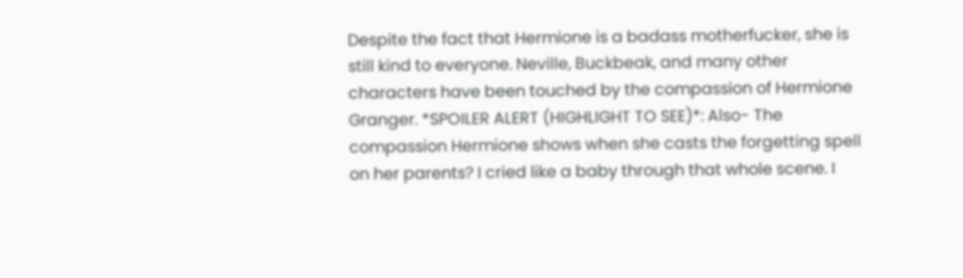Despite the fact that Hermione is a badass motherfucker, she is still kind to everyone. Neville, Buckbeak, and many other characters have been touched by the compassion of Hermione Granger. *SPOILER ALERT (HIGHLIGHT TO SEE)*: Also- The compassion Hermione shows when she casts the forgetting spell on her parents? I cried like a baby through that whole scene. I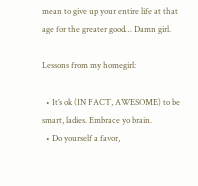mean to give up your entire life at that age for the greater good… Damn girl.

Lessons from my homegirl:

  • It’s ok (IN FACT, AWESOME) to be smart, ladies. Embrace yo brain.
  • Do yourself a favor,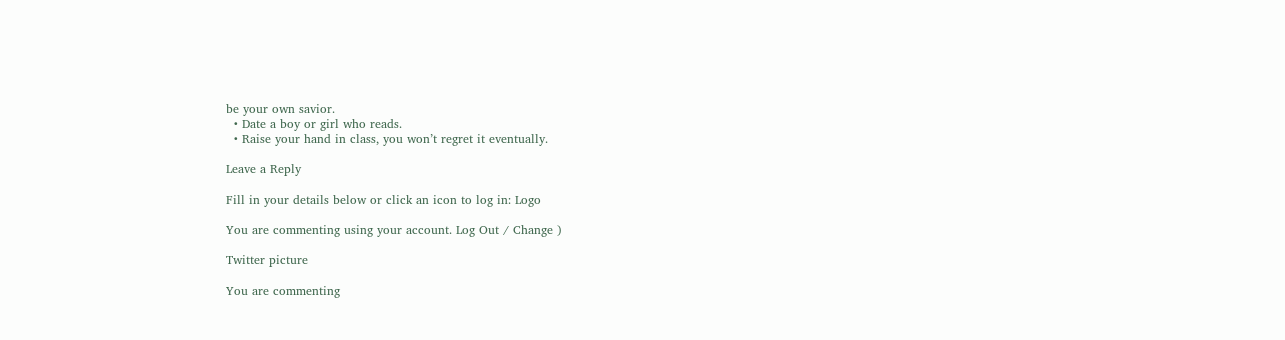be your own savior.
  • Date a boy or girl who reads.
  • Raise your hand in class, you won’t regret it eventually.

Leave a Reply

Fill in your details below or click an icon to log in: Logo

You are commenting using your account. Log Out / Change )

Twitter picture

You are commenting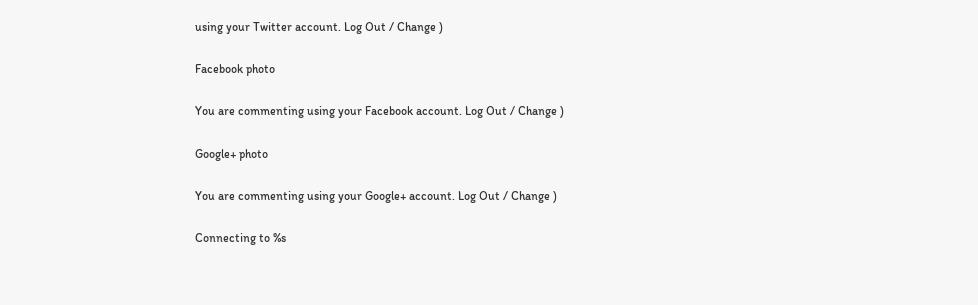using your Twitter account. Log Out / Change )

Facebook photo

You are commenting using your Facebook account. Log Out / Change )

Google+ photo

You are commenting using your Google+ account. Log Out / Change )

Connecting to %s